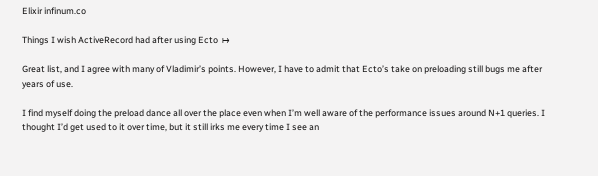Elixir infinum.co

Things I wish ActiveRecord had after using Ecto  ↦

Great list, and I agree with many of Vladimir’s points. However, I have to admit that Ecto’s take on preloading still bugs me after years of use.

I find myself doing the preload dance all over the place even when I’m well aware of the performance issues around N+1 queries. I thought I’d get used to it over time, but it still irks me every time I see an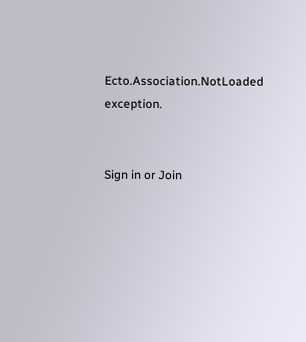Ecto.Association.NotLoaded exception.


Sign in or Join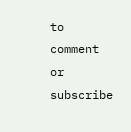to comment or subscribe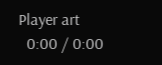Player art
  0:00 / 0:00